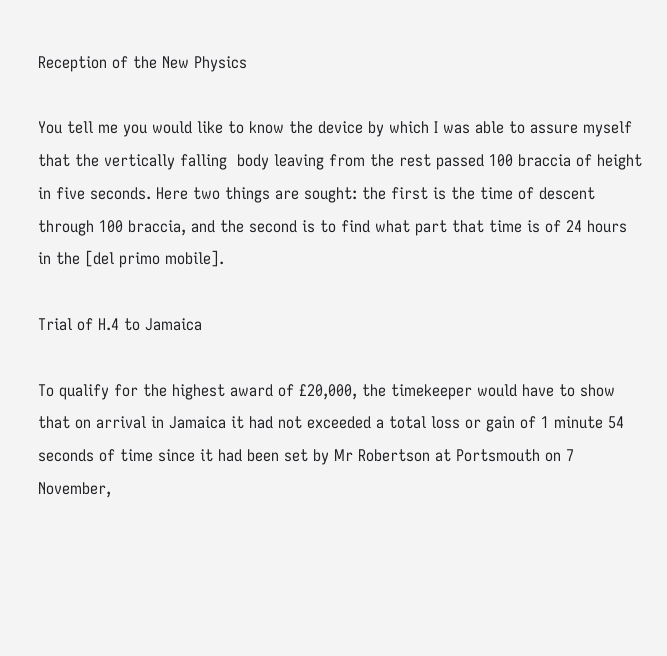Reception of the New Physics

You tell me you would like to know the device by which I was able to assure myself that the vertically falling  body leaving from the rest passed 100 braccia of height in five seconds. Here two things are sought: the first is the time of descent through 100 braccia, and the second is to find what part that time is of 24 hours in the [del primo mobile].

Trial of H.4 to Jamaica

To qualify for the highest award of £20,000, the timekeeper would have to show that on arrival in Jamaica it had not exceeded a total loss or gain of 1 minute 54 seconds of time since it had been set by Mr Robertson at Portsmouth on 7 November,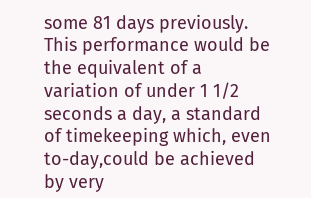some 81 days previously. This performance would be the equivalent of a variation of under 1 1/2 seconds a day, a standard of timekeeping which, even to-day,could be achieved by very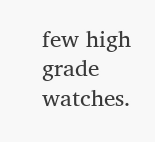few high grade watches.